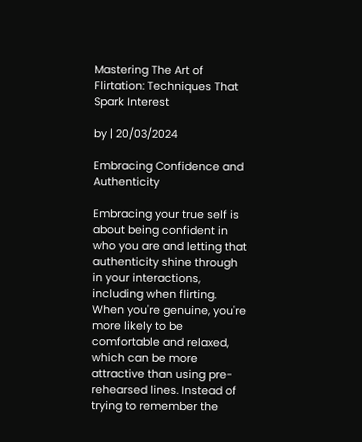Mastering The Art of Flirtation: Techniques That Spark Interest

by | 20/03/2024

Embracing Confidence and Authenticity

Embracing your true self is about being confident in who you are and letting that authenticity shine through in your interactions, including when flirting. When you're genuine, you're more likely to be comfortable and relaxed, which can be more attractive than using pre-rehearsed lines. Instead of trying to remember the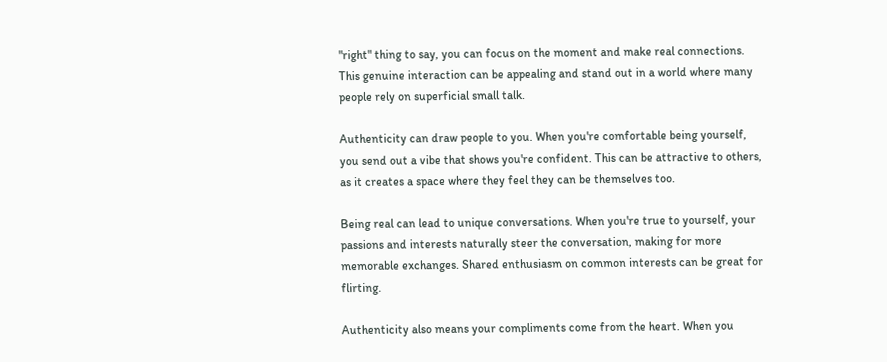"right" thing to say, you can focus on the moment and make real connections. This genuine interaction can be appealing and stand out in a world where many people rely on superficial small talk.

Authenticity can draw people to you. When you're comfortable being yourself, you send out a vibe that shows you're confident. This can be attractive to others, as it creates a space where they feel they can be themselves too.

Being real can lead to unique conversations. When you're true to yourself, your passions and interests naturally steer the conversation, making for more memorable exchanges. Shared enthusiasm on common interests can be great for flirting.

Authenticity also means your compliments come from the heart. When you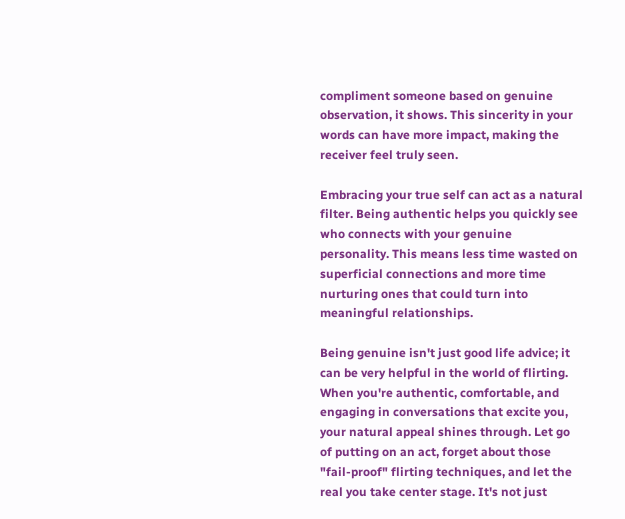compliment someone based on genuine observation, it shows. This sincerity in your words can have more impact, making the receiver feel truly seen.

Embracing your true self can act as a natural filter. Being authentic helps you quickly see who connects with your genuine personality. This means less time wasted on superficial connections and more time nurturing ones that could turn into meaningful relationships.

Being genuine isn't just good life advice; it can be very helpful in the world of flirting. When you're authentic, comfortable, and engaging in conversations that excite you, your natural appeal shines through. Let go of putting on an act, forget about those "fail-proof" flirting techniques, and let the real you take center stage. It's not just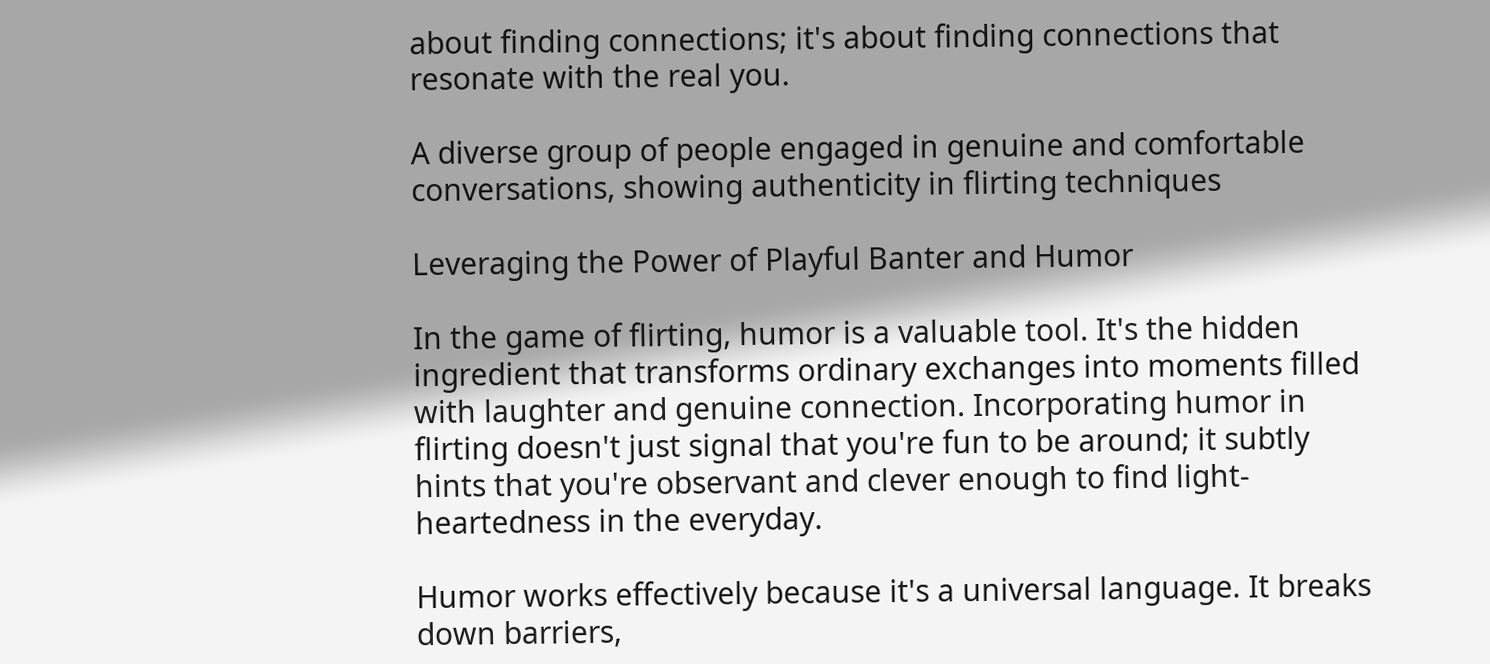about finding connections; it's about finding connections that resonate with the real you.

A diverse group of people engaged in genuine and comfortable conversations, showing authenticity in flirting techniques

Leveraging the Power of Playful Banter and Humor

In the game of flirting, humor is a valuable tool. It's the hidden ingredient that transforms ordinary exchanges into moments filled with laughter and genuine connection. Incorporating humor in flirting doesn't just signal that you're fun to be around; it subtly hints that you're observant and clever enough to find light-heartedness in the everyday.

Humor works effectively because it's a universal language. It breaks down barriers,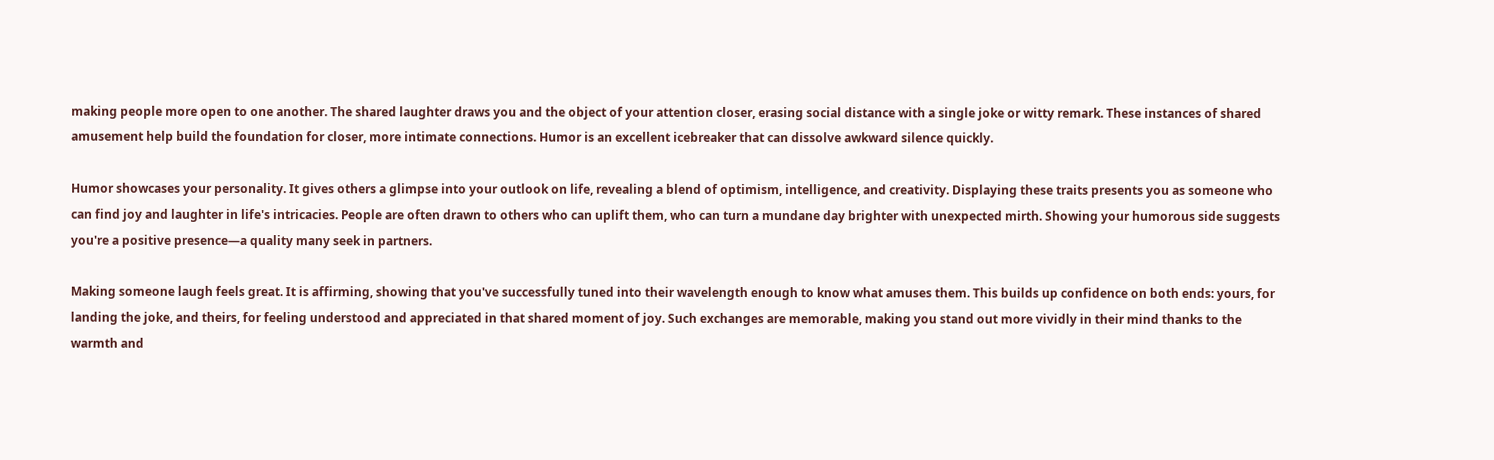making people more open to one another. The shared laughter draws you and the object of your attention closer, erasing social distance with a single joke or witty remark. These instances of shared amusement help build the foundation for closer, more intimate connections. Humor is an excellent icebreaker that can dissolve awkward silence quickly.

Humor showcases your personality. It gives others a glimpse into your outlook on life, revealing a blend of optimism, intelligence, and creativity. Displaying these traits presents you as someone who can find joy and laughter in life's intricacies. People are often drawn to others who can uplift them, who can turn a mundane day brighter with unexpected mirth. Showing your humorous side suggests you're a positive presence—a quality many seek in partners.

Making someone laugh feels great. It is affirming, showing that you've successfully tuned into their wavelength enough to know what amuses them. This builds up confidence on both ends: yours, for landing the joke, and theirs, for feeling understood and appreciated in that shared moment of joy. Such exchanges are memorable, making you stand out more vividly in their mind thanks to the warmth and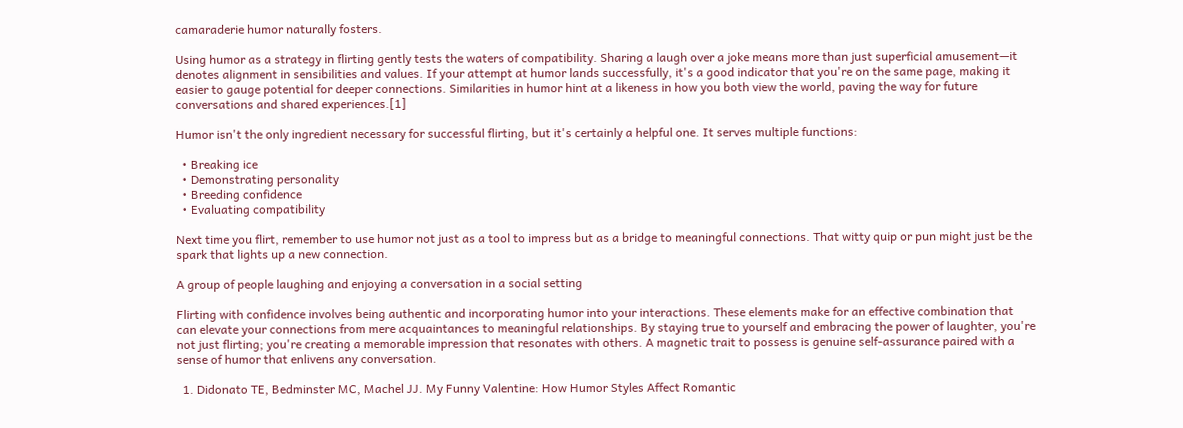camaraderie humor naturally fosters.

Using humor as a strategy in flirting gently tests the waters of compatibility. Sharing a laugh over a joke means more than just superficial amusement—it denotes alignment in sensibilities and values. If your attempt at humor lands successfully, it's a good indicator that you're on the same page, making it easier to gauge potential for deeper connections. Similarities in humor hint at a likeness in how you both view the world, paving the way for future conversations and shared experiences.[1]

Humor isn't the only ingredient necessary for successful flirting, but it's certainly a helpful one. It serves multiple functions:

  • Breaking ice
  • Demonstrating personality
  • Breeding confidence
  • Evaluating compatibility

Next time you flirt, remember to use humor not just as a tool to impress but as a bridge to meaningful connections. That witty quip or pun might just be the spark that lights up a new connection.

A group of people laughing and enjoying a conversation in a social setting

Flirting with confidence involves being authentic and incorporating humor into your interactions. These elements make for an effective combination that can elevate your connections from mere acquaintances to meaningful relationships. By staying true to yourself and embracing the power of laughter, you're not just flirting; you're creating a memorable impression that resonates with others. A magnetic trait to possess is genuine self-assurance paired with a sense of humor that enlivens any conversation.

  1. Didonato TE, Bedminster MC, Machel JJ. My Funny Valentine: How Humor Styles Affect Romantic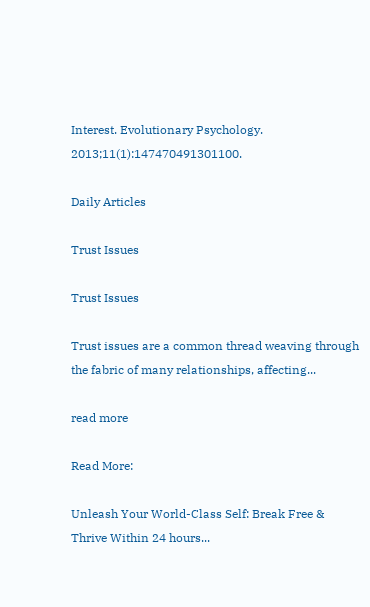Interest. Evolutionary Psychology. 2013;11(1):147470491301100.

Daily Articles

Trust Issues

Trust Issues

Trust issues are a common thread weaving through the fabric of many relationships, affecting...

read more

Read More:

Unleash Your World-Class Self: Break Free & Thrive Within 24 hours...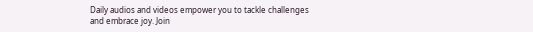Daily audios and videos empower you to tackle challenges and embrace joy. Join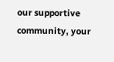our supportive community, your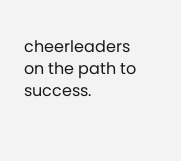cheerleaders on the path to success.